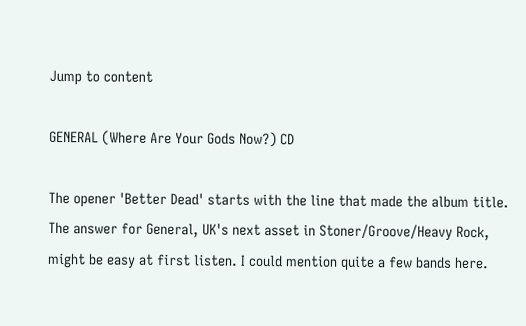Jump to content

GENERAL (Where Are Your Gods Now?) CD

The opener 'Better Dead' starts with the line that made the album title. The answer for General, UK's next asset in Stoner/Groove/Heavy Rock, might be easy at first listen. I could mention quite a few bands here.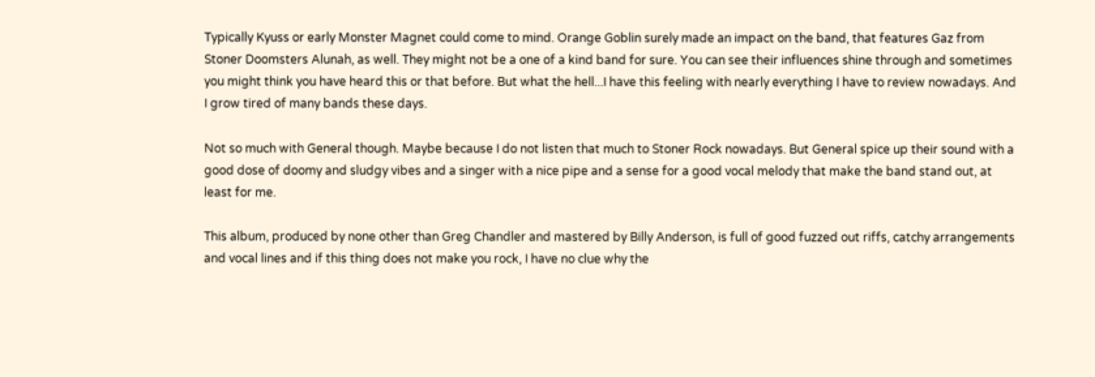Typically Kyuss or early Monster Magnet could come to mind. Orange Goblin surely made an impact on the band, that features Gaz from Stoner Doomsters Alunah, as well. They might not be a one of a kind band for sure. You can see their influences shine through and sometimes you might think you have heard this or that before. But what the hell...I have this feeling with nearly everything I have to review nowadays. And I grow tired of many bands these days.

Not so much with General though. Maybe because I do not listen that much to Stoner Rock nowadays. But General spice up their sound with a good dose of doomy and sludgy vibes and a singer with a nice pipe and a sense for a good vocal melody that make the band stand out, at least for me.

This album, produced by none other than Greg Chandler and mastered by Billy Anderson, is full of good fuzzed out riffs, catchy arrangements and vocal lines and if this thing does not make you rock, I have no clue why the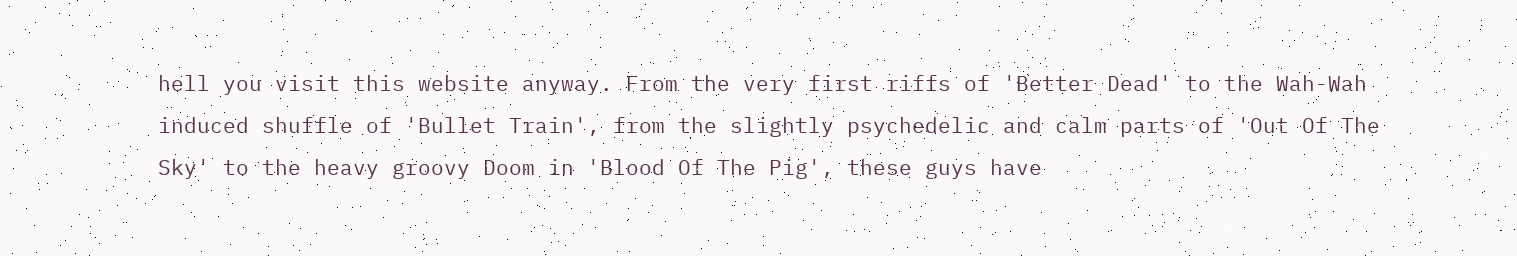hell you visit this website anyway. From the very first riffs of 'Better Dead' to the Wah-Wah induced shuffle of 'Bullet Train', from the slightly psychedelic and calm parts of 'Out Of The Sky' to the heavy groovy Doom in 'Blood Of The Pig', these guys have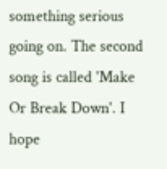something serious going on. The second song is called 'Make Or Break Down'. I hope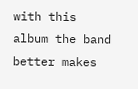with this album the band better makes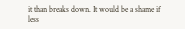it than breaks down. It would be a shame if less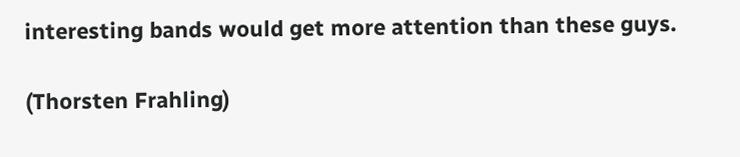interesting bands would get more attention than these guys.

(Thorsten Frahling)